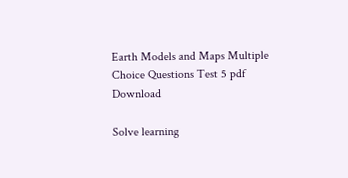Earth Models and Maps Multiple Choice Questions Test 5 pdf Download

Solve learning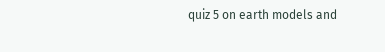quiz 5 on earth models and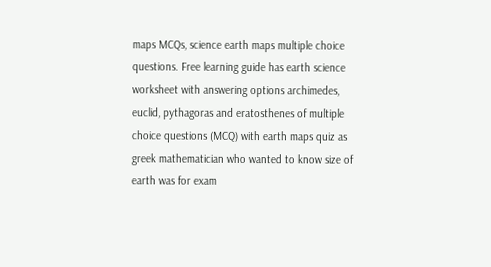maps MCQs, science earth maps multiple choice questions. Free learning guide has earth science worksheet with answering options archimedes, euclid, pythagoras and eratosthenes of multiple choice questions (MCQ) with earth maps quiz as greek mathematician who wanted to know size of earth was for exam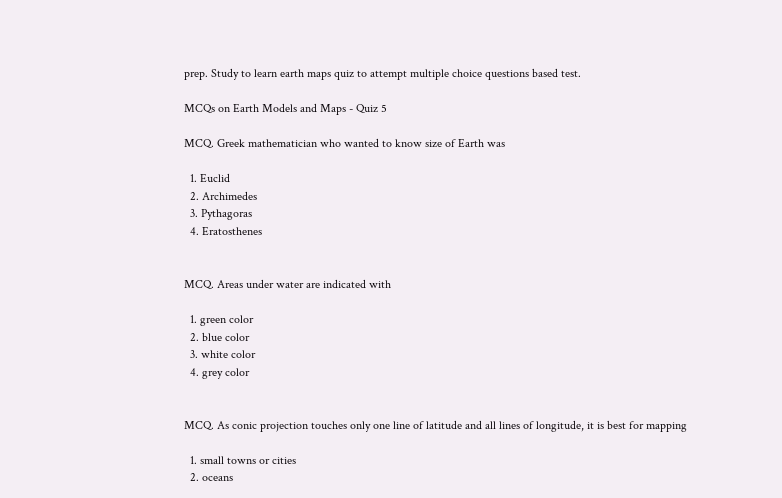prep. Study to learn earth maps quiz to attempt multiple choice questions based test.

MCQs on Earth Models and Maps - Quiz 5

MCQ. Greek mathematician who wanted to know size of Earth was

  1. Euclid
  2. Archimedes
  3. Pythagoras
  4. Eratosthenes


MCQ. Areas under water are indicated with

  1. green color
  2. blue color
  3. white color
  4. grey color


MCQ. As conic projection touches only one line of latitude and all lines of longitude, it is best for mapping

  1. small towns or cities
  2. oceans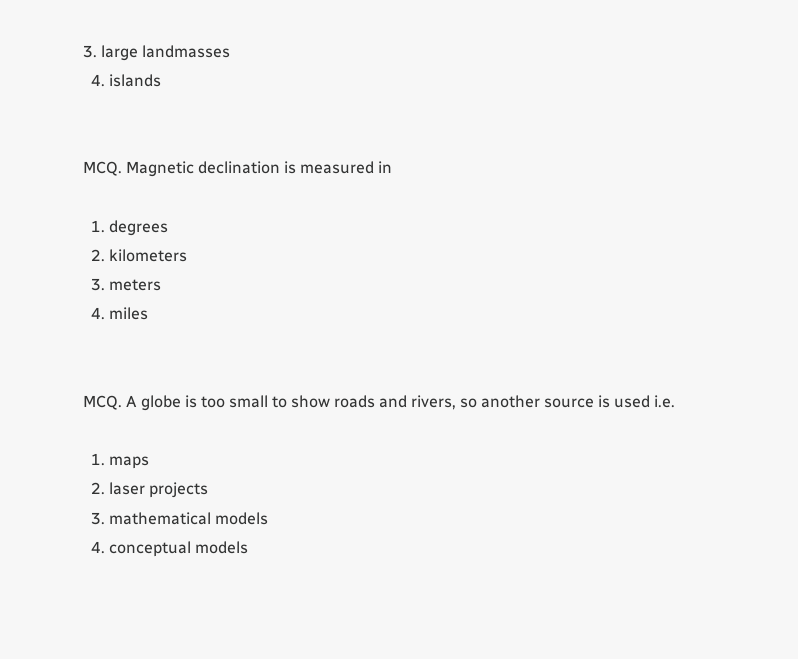3. large landmasses
  4. islands


MCQ. Magnetic declination is measured in

  1. degrees
  2. kilometers
  3. meters
  4. miles


MCQ. A globe is too small to show roads and rivers, so another source is used i.e.

  1. maps
  2. laser projects
  3. mathematical models
  4. conceptual models